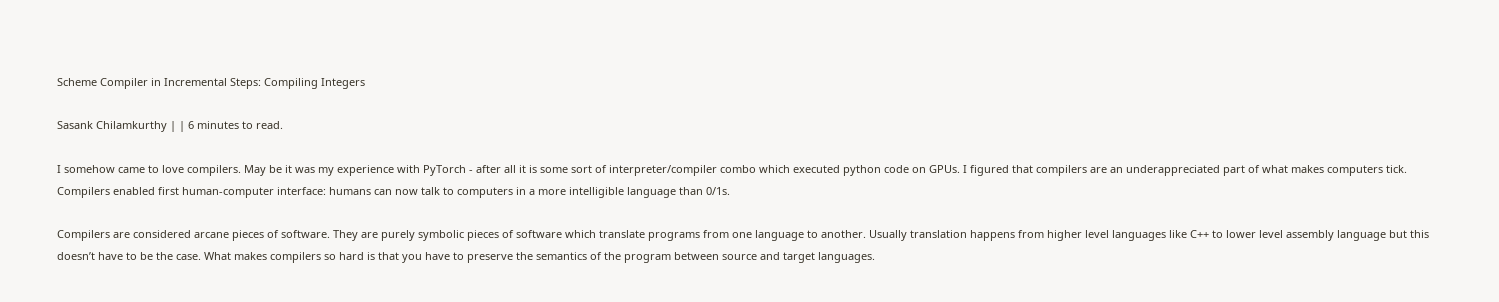Scheme Compiler in Incremental Steps: Compiling Integers

Sasank Chilamkurthy | | 6 minutes to read.

I somehow came to love compilers. May be it was my experience with PyTorch - after all it is some sort of interpreter/compiler combo which executed python code on GPUs. I figured that compilers are an underappreciated part of what makes computers tick. Compilers enabled first human-computer interface: humans can now talk to computers in a more intelligible language than 0/1s.

Compilers are considered arcane pieces of software. They are purely symbolic pieces of software which translate programs from one language to another. Usually translation happens from higher level languages like C++ to lower level assembly language but this doesn’t have to be the case. What makes compilers so hard is that you have to preserve the semantics of the program between source and target languages.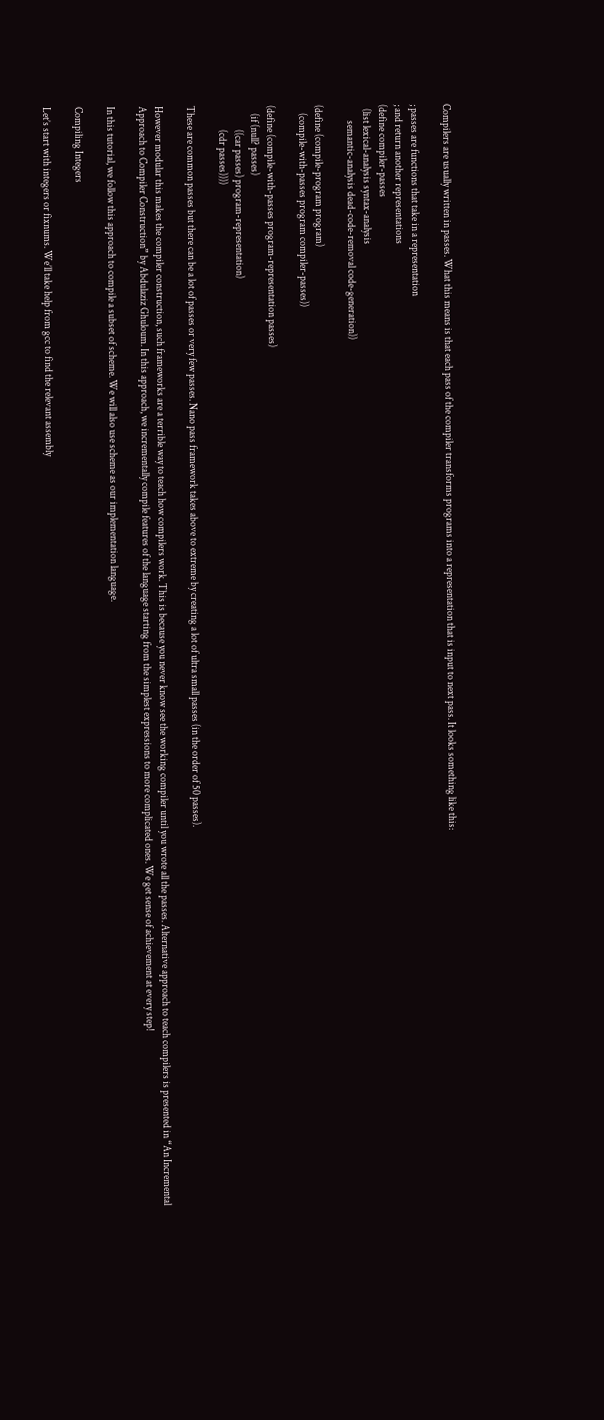Compilers are usually written in passes. What this means is that each pass of the compiler transforms programs into a representation that is input to next pass. It looks something like this:

; passes are functions that take in a representation
; and return another representations
(define compiler-passes
  (list lexical-analysis syntax-analysis
        semantic-analysis dead-code-removal code-generation))

(define (compile-program program)
    (compile-with-passes program compiler-passes))

(define (compile-with-passes program-representation passes)
    (if (null? passes)
            ((car passes) program-representation)
            (cdr passes))))

These are common passes but there can be a lot of passes or very few passes. Nano pass framework takes above to extreme by creating a lot of ultra small passes (in the order of 50 passes).

However modular this makes the compiler construction, such frameworks are a terrible way to teach how compilers work. This is because you never know see the working compiler until you wrote all the passes. Alternative approach to teach compilers is presented in “An Incremental Approach to Compiler Construction” by Abdulaziz Ghuloum. In this approach, we incrementally compile features of the language starting from the simplest expressions to more complicated ones. We get sense of achievement at every step!

In this tutorial, we follow this approach to compile a subset of scheme. We will also use scheme as our implementation language.

Compiling Integers

Let’s start with integers or fixnums. We’ll take help from gcc to find the relevant assembly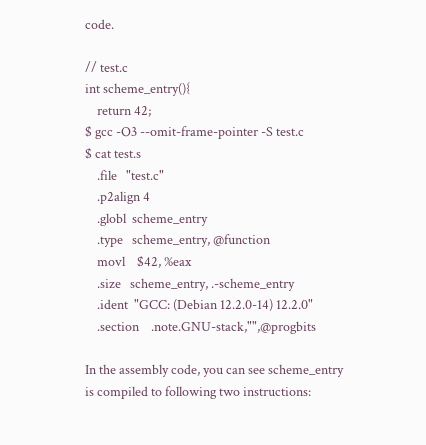code.

// test.c
int scheme_entry(){
    return 42;
$ gcc -O3 --omit-frame-pointer -S test.c
$ cat test.s
    .file   "test.c"
    .p2align 4
    .globl  scheme_entry
    .type   scheme_entry, @function
    movl    $42, %eax
    .size   scheme_entry, .-scheme_entry
    .ident  "GCC: (Debian 12.2.0-14) 12.2.0"
    .section    .note.GNU-stack,"",@progbits

In the assembly code, you can see scheme_entry is compiled to following two instructions: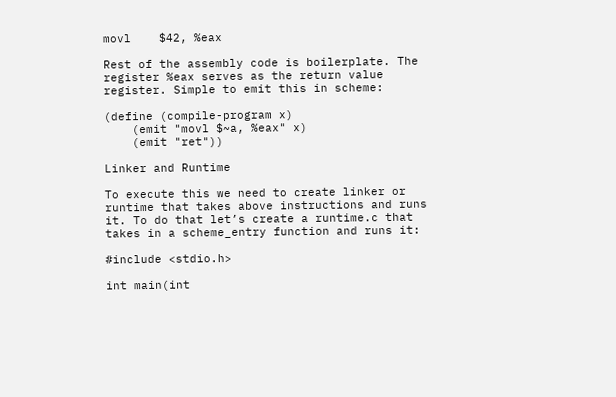movl    $42, %eax

Rest of the assembly code is boilerplate. The register %eax serves as the return value register. Simple to emit this in scheme:

(define (compile-program x)
    (emit "movl $~a, %eax" x)
    (emit "ret"))

Linker and Runtime

To execute this we need to create linker or runtime that takes above instructions and runs it. To do that let’s create a runtime.c that takes in a scheme_entry function and runs it:

#include <stdio.h>

int main(int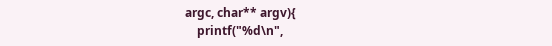argc, char** argv){
    printf("%d\n",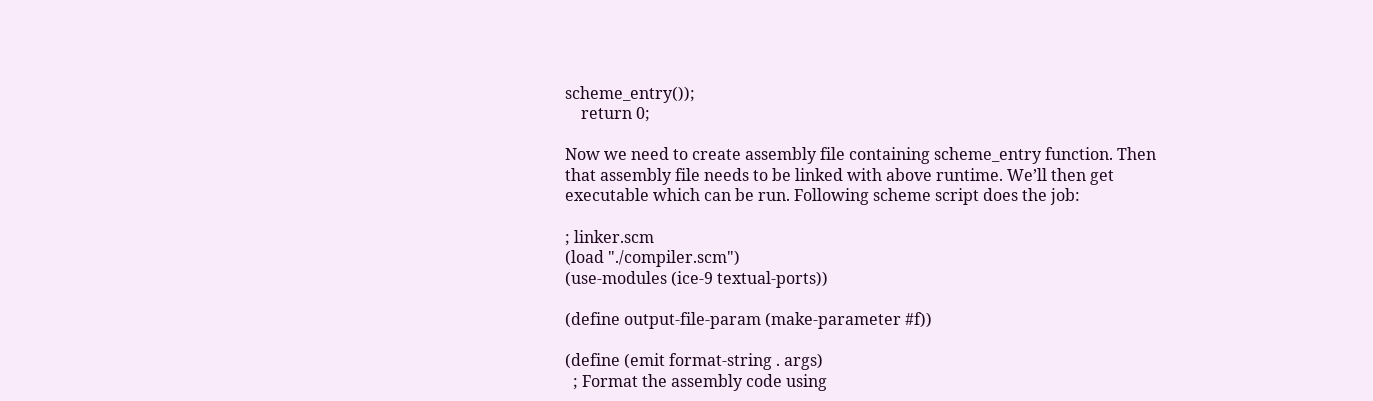scheme_entry());
    return 0;

Now we need to create assembly file containing scheme_entry function. Then that assembly file needs to be linked with above runtime. We’ll then get executable which can be run. Following scheme script does the job:

; linker.scm
(load "./compiler.scm")
(use-modules (ice-9 textual-ports))

(define output-file-param (make-parameter #f))

(define (emit format-string . args)
  ; Format the assembly code using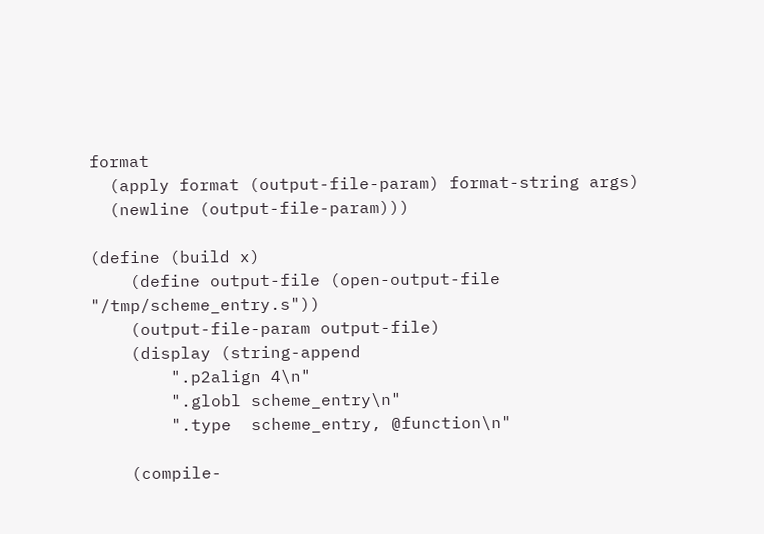format
  (apply format (output-file-param) format-string args)
  (newline (output-file-param)))

(define (build x)
    (define output-file (open-output-file "/tmp/scheme_entry.s"))
    (output-file-param output-file)
    (display (string-append
        ".p2align 4\n"
        ".globl scheme_entry\n"
        ".type  scheme_entry, @function\n"

    (compile-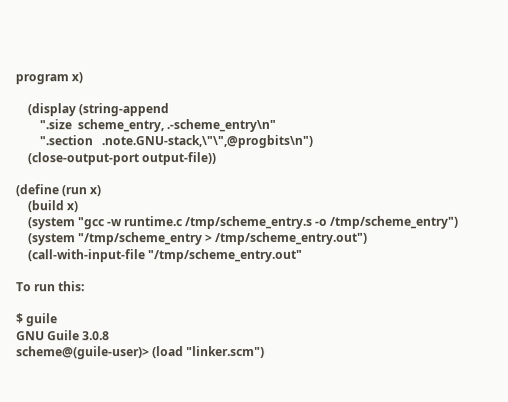program x)

    (display (string-append
        ".size  scheme_entry, .-scheme_entry\n"
        ".section   .note.GNU-stack,\"\",@progbits\n")
    (close-output-port output-file))

(define (run x)
    (build x)
    (system "gcc -w runtime.c /tmp/scheme_entry.s -o /tmp/scheme_entry")
    (system "/tmp/scheme_entry > /tmp/scheme_entry.out")
    (call-with-input-file "/tmp/scheme_entry.out"

To run this:

$ guile
GNU Guile 3.0.8
scheme@(guile-user)> (load "linker.scm")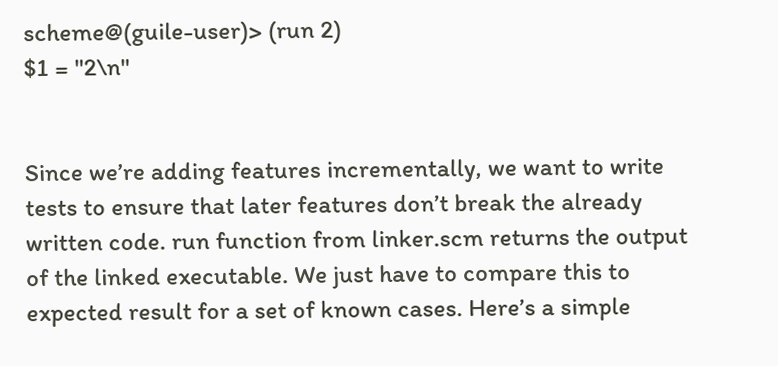scheme@(guile-user)> (run 2)
$1 = "2\n"


Since we’re adding features incrementally, we want to write tests to ensure that later features don’t break the already written code. run function from linker.scm returns the output of the linked executable. We just have to compare this to expected result for a set of known cases. Here’s a simple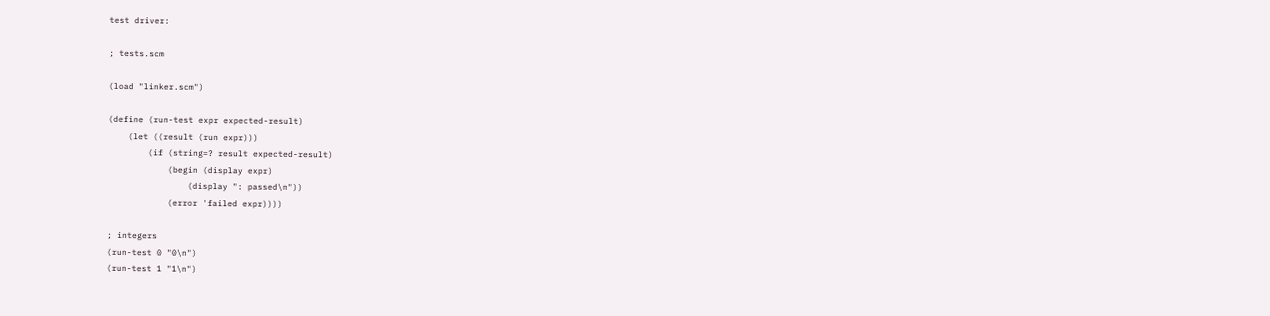test driver:

; tests.scm

(load "linker.scm")

(define (run-test expr expected-result)
    (let ((result (run expr)))
        (if (string=? result expected-result)
            (begin (display expr)
                (display ": passed\n"))
            (error 'failed expr))))

; integers
(run-test 0 "0\n")
(run-test 1 "1\n")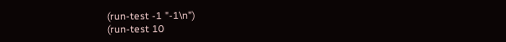(run-test -1 "-1\n")
(run-test 10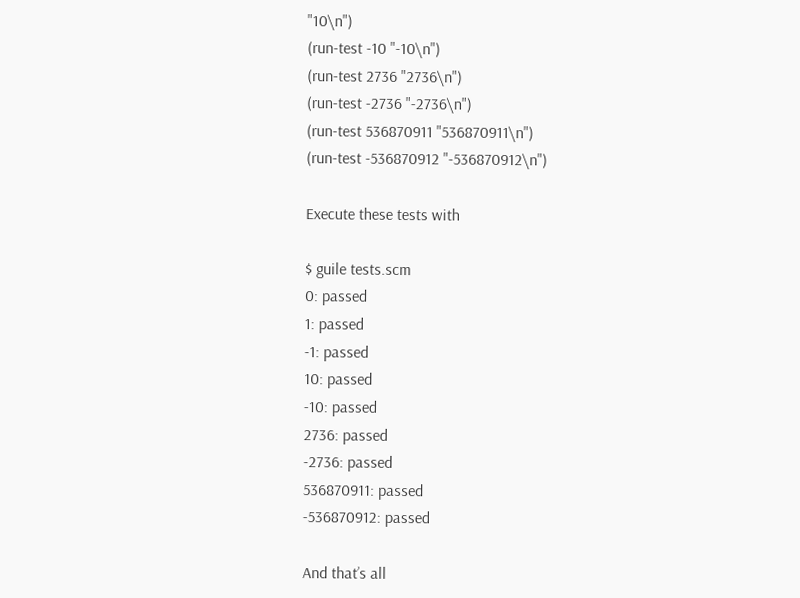"10\n")
(run-test -10 "-10\n")
(run-test 2736 "2736\n")
(run-test -2736 "-2736\n")
(run-test 536870911 "536870911\n")
(run-test -536870912 "-536870912\n")

Execute these tests with

$ guile tests.scm
0: passed
1: passed
-1: passed
10: passed
-10: passed
2736: passed
-2736: passed
536870911: passed
-536870912: passed

And that’s all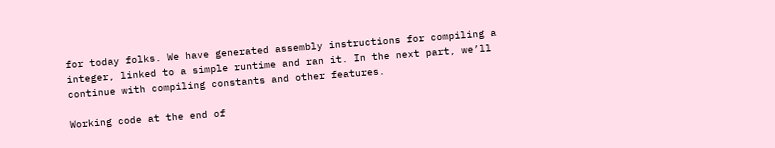for today folks. We have generated assembly instructions for compiling a integer, linked to a simple runtime and ran it. In the next part, we’ll continue with compiling constants and other features.

Working code at the end of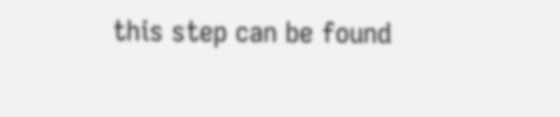this step can be found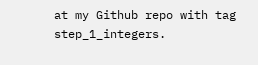at my Github repo with tag step_1_integers.